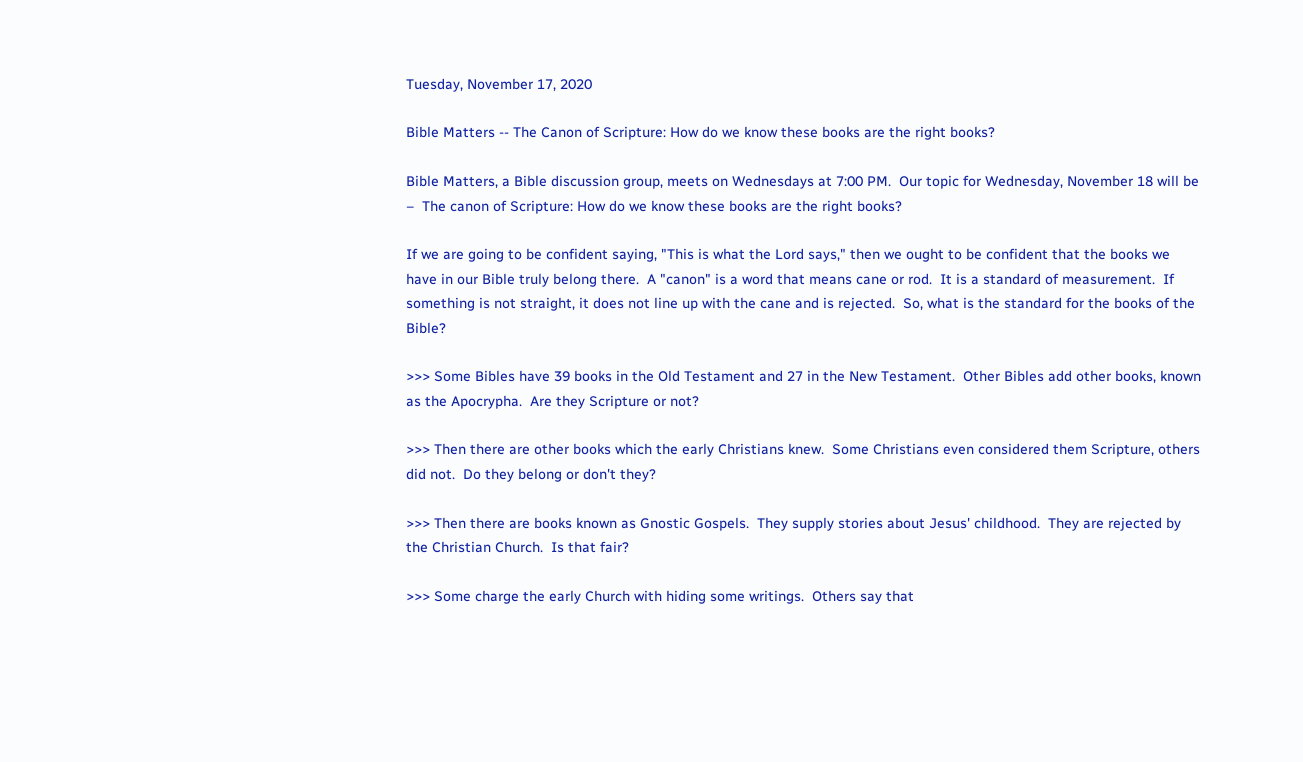Tuesday, November 17, 2020

Bible Matters -- The Canon of Scripture: How do we know these books are the right books?

Bible Matters, a Bible discussion group, meets on Wednesdays at 7:00 PM.  Our topic for Wednesday, November 18 will be –  The canon of Scripture: How do we know these books are the right books?

If we are going to be confident saying, "This is what the Lord says," then we ought to be confident that the books we have in our Bible truly belong there.  A "canon" is a word that means cane or rod.  It is a standard of measurement.  If something is not straight, it does not line up with the cane and is rejected.  So, what is the standard for the books of the Bible?

>>> Some Bibles have 39 books in the Old Testament and 27 in the New Testament.  Other Bibles add other books, known as the Apocrypha.  Are they Scripture or not?

>>> Then there are other books which the early Christians knew.  Some Christians even considered them Scripture, others did not.  Do they belong or don't they?

>>> Then there are books known as Gnostic Gospels.  They supply stories about Jesus' childhood.  They are rejected by the Christian Church.  Is that fair?

>>> Some charge the early Church with hiding some writings.  Others say that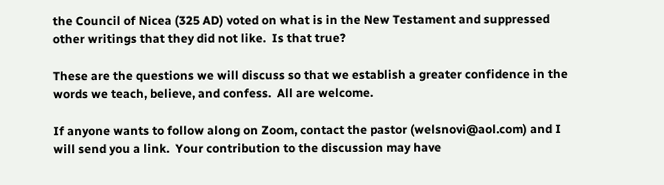the Council of Nicea (325 AD) voted on what is in the New Testament and suppressed other writings that they did not like.  Is that true?

These are the questions we will discuss so that we establish a greater confidence in the words we teach, believe, and confess.  All are welcome.

If anyone wants to follow along on Zoom, contact the pastor (welsnovi@aol.com) and I will send you a link.  Your contribution to the discussion may have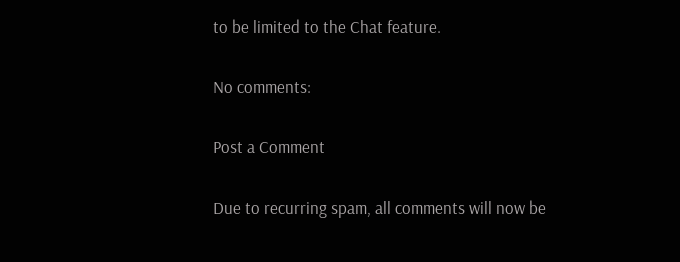to be limited to the Chat feature.

No comments:

Post a Comment

Due to recurring spam, all comments will now be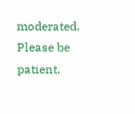moderated. Please be patient.